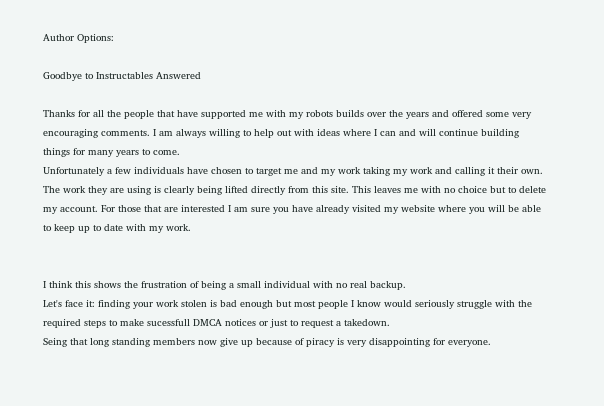Author Options:

Goodbye to Instructables Answered

Thanks for all the people that have supported me with my robots builds over the years and offered some very encouraging comments. I am always willing to help out with ideas where I can and will continue building things for many years to come.
Unfortunately a few individuals have chosen to target me and my work taking my work and calling it their own. The work they are using is clearly being lifted directly from this site. This leaves me with no choice but to delete my account. For those that are interested I am sure you have already visited my website where you will be able to keep up to date with my work.


I think this shows the frustration of being a small individual with no real backup.
Let's face it: finding your work stolen is bad enough but most people I know would seriously struggle with the required steps to make sucessfull DMCA notices or just to request a takedown.
Seing that long standing members now give up because of piracy is very disappointing for everyone.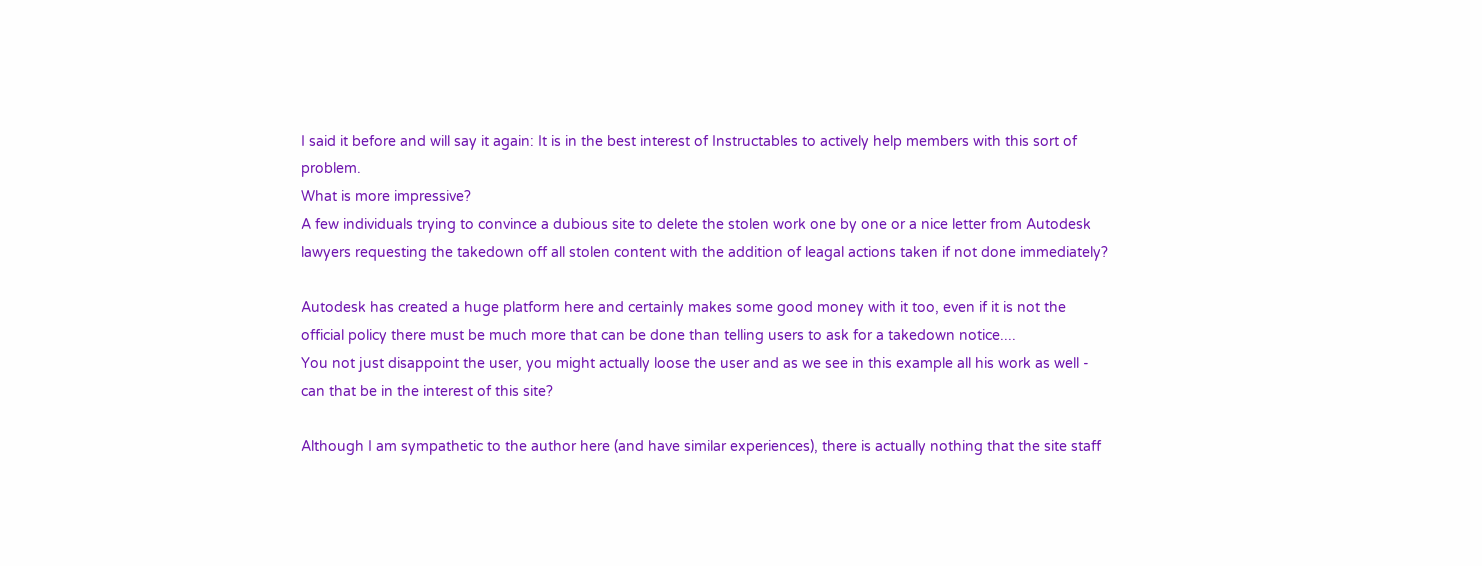I said it before and will say it again: It is in the best interest of Instructables to actively help members with this sort of problem.
What is more impressive?
A few individuals trying to convince a dubious site to delete the stolen work one by one or a nice letter from Autodesk lawyers requesting the takedown off all stolen content with the addition of leagal actions taken if not done immediately?

Autodesk has created a huge platform here and certainly makes some good money with it too, even if it is not the official policy there must be much more that can be done than telling users to ask for a takedown notice....
You not just disappoint the user, you might actually loose the user and as we see in this example all his work as well - can that be in the interest of this site?

Although I am sympathetic to the author here (and have similar experiences), there is actually nothing that the site staff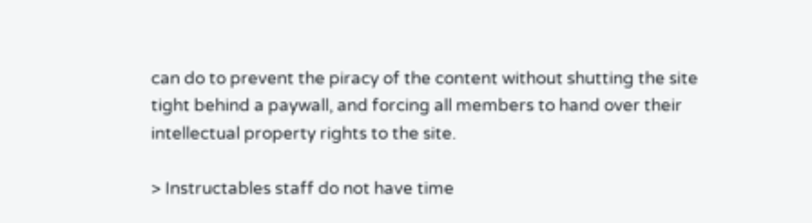can do to prevent the piracy of the content without shutting the site tight behind a paywall, and forcing all members to hand over their intellectual property rights to the site.

> Instructables staff do not have time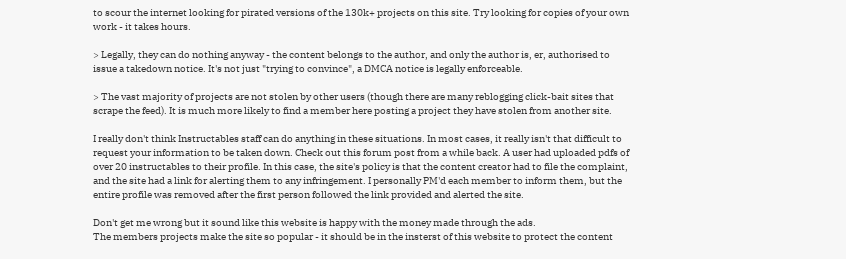to scour the internet looking for pirated versions of the 130k+ projects on this site. Try looking for copies of your own work - it takes hours.

> Legally, they can do nothing anyway - the content belongs to the author, and only the author is, er, authorised to issue a takedown notice. It's not just "trying to convince", a DMCA notice is legally enforceable.

> The vast majority of projects are not stolen by other users (though there are many reblogging click-bait sites that scrape the feed). It is much more likely to find a member here posting a project they have stolen from another site.

I really don't think Instructables staff can do anything in these situations. In most cases, it really isn't that difficult to request your information to be taken down. Check out this forum post from a while back. A user had uploaded pdfs of over 20 instructables to their profile. In this case, the site's policy is that the content creator had to file the complaint, and the site had a link for alerting them to any infringement. I personally PM'd each member to inform them, but the entire profile was removed after the first person followed the link provided and alerted the site.

Don't get me wrong but it sound like this website is happy with the money made through the ads.
The members projects make the site so popular - it should be in the insterst of this website to protect the content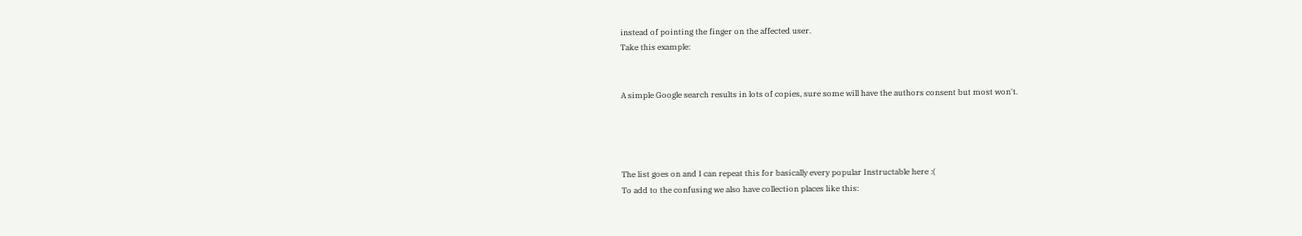instead of pointing the finger on the affected user.
Take this example:


A simple Google search results in lots of copies, sure some will have the authors consent but most won't.




The list goes on and I can repeat this for basically every popular Instructable here :(
To add to the confusing we also have collection places like this: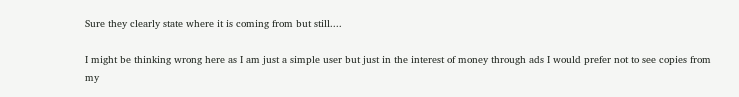Sure they clearly state where it is coming from but still....

I might be thinking wrong here as I am just a simple user but just in the interest of money through ads I would prefer not to see copies from my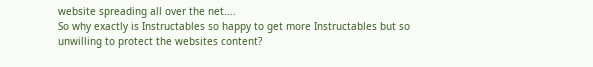website spreading all over the net....
So why exactly is Instructables so happy to get more Instructables but so unwilling to protect the websites content?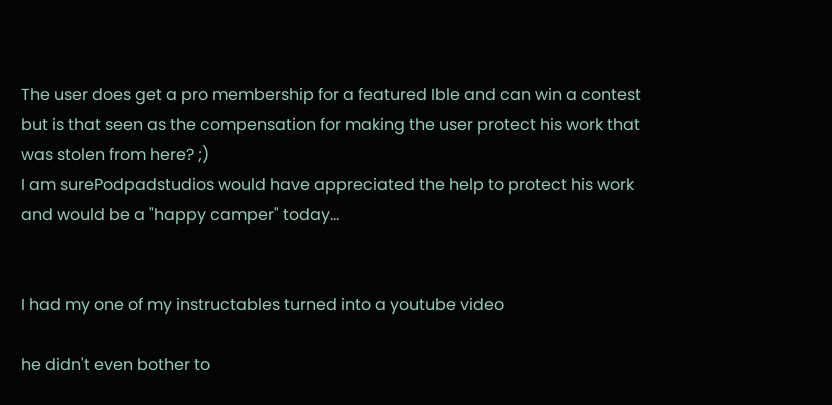The user does get a pro membership for a featured Ible and can win a contest but is that seen as the compensation for making the user protect his work that was stolen from here? ;)
I am surePodpadstudios would have appreciated the help to protect his work and would be a "happy camper" today...


I had my one of my instructables turned into a youtube video

he didn't even bother to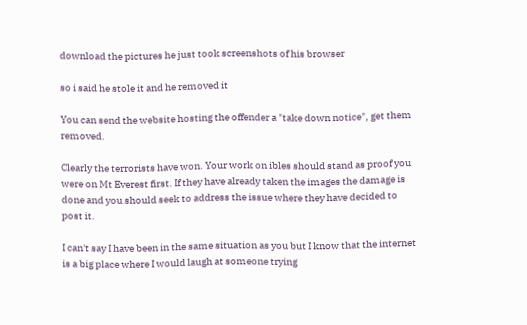download the pictures he just took screenshots of his browser

so i said he stole it and he removed it

You can send the website hosting the offender a "take down notice", get them removed.

Clearly the terrorists have won. Your work on ibles should stand as proof you were on Mt Everest first. If they have already taken the images the damage is done and you should seek to address the issue where they have decided to post it.

I can't say I have been in the same situation as you but I know that the internet is a big place where I would laugh at someone trying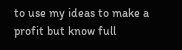to use my ideas to make a profit but know full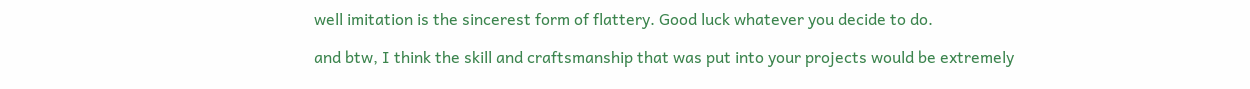well imitation is the sincerest form of flattery. Good luck whatever you decide to do.

and btw, I think the skill and craftsmanship that was put into your projects would be extremely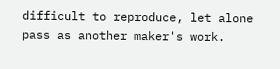difficult to reproduce, let alone pass as another maker's work.